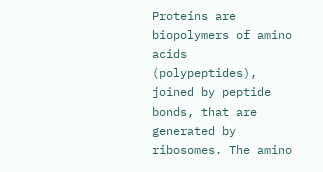Proteins are biopolymers of amino acids (polypeptides), joined by peptide bonds, that are generated by ribosomes. The amino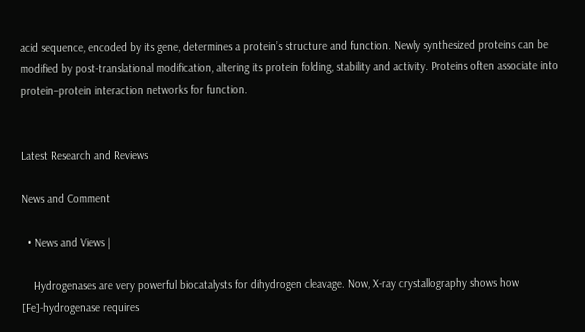acid sequence, encoded by its gene, determines a protein’s structure and function. Newly synthesized proteins can be modified by post-translational modification, altering its protein folding, stability and activity. Proteins often associate into protein–protein interaction networks for function.


Latest Research and Reviews

News and Comment

  • News and Views |

    Hydrogenases are very powerful biocatalysts for dihydrogen cleavage. Now, X-ray crystallography shows how [Fe]-hydrogenase requires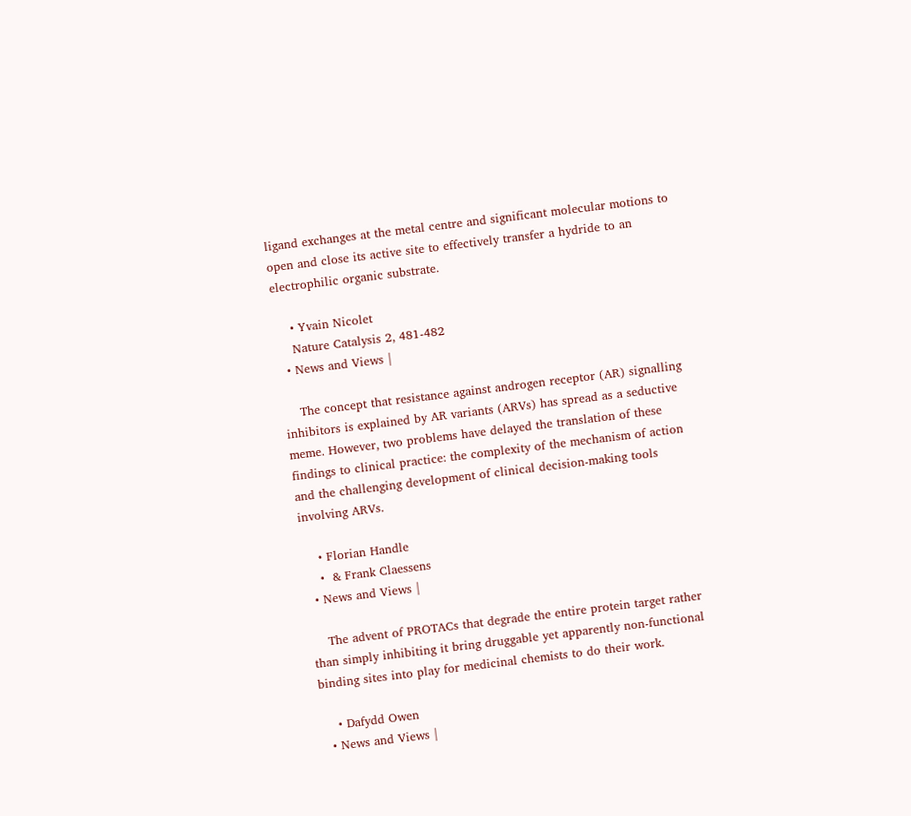ligand exchanges at the metal centre and significant molecular motions to open and close its active site to effectively transfer a hydride to an electrophilic organic substrate.

    • Yvain Nicolet
    Nature Catalysis 2, 481-482
  • News and Views |

    The concept that resistance against androgen receptor (AR) signalling inhibitors is explained by AR variants (ARVs) has spread as a seductive meme. However, two problems have delayed the translation of these findings to clinical practice: the complexity of the mechanism of action and the challenging development of clinical decision-making tools involving ARVs.

    • Florian Handle
    •  & Frank Claessens
  • News and Views |

    The advent of PROTACs that degrade the entire protein target rather than simply inhibiting it bring druggable yet apparently non-functional binding sites into play for medicinal chemists to do their work.

    • Dafydd Owen
  • News and Views |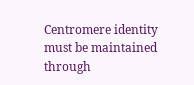Centromere identity must be maintained through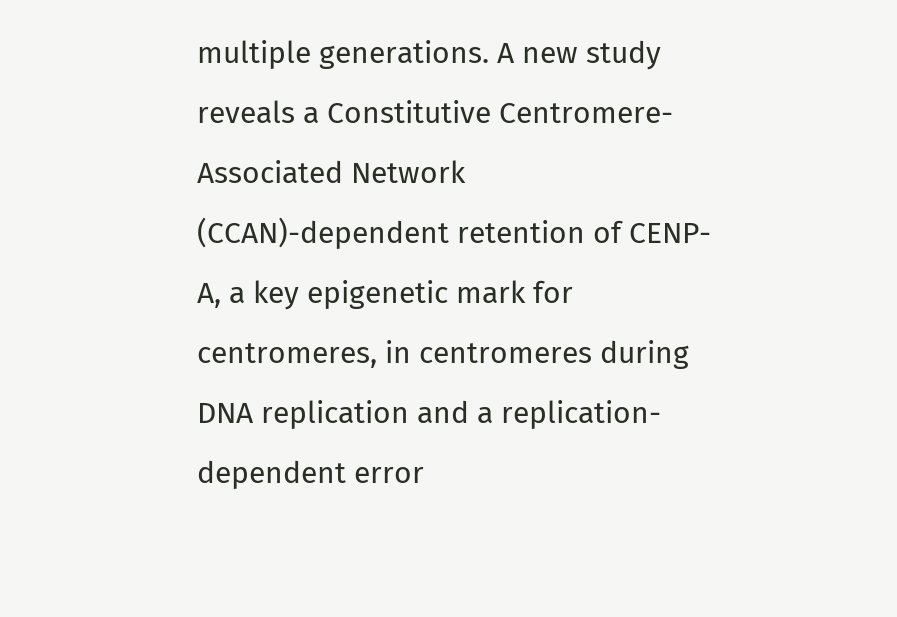multiple generations. A new study reveals a Constitutive Centromere-Associated Network (CCAN)-dependent retention of CENP-A, a key epigenetic mark for centromeres, in centromeres during DNA replication and a replication-dependent error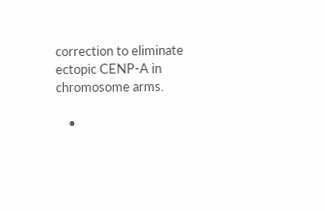correction to eliminate ectopic CENP-A in chromosome arms.

    •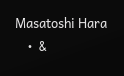Masatoshi Hara
    •  &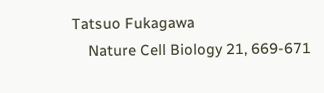Tatsuo Fukagawa
    Nature Cell Biology 21, 669-671